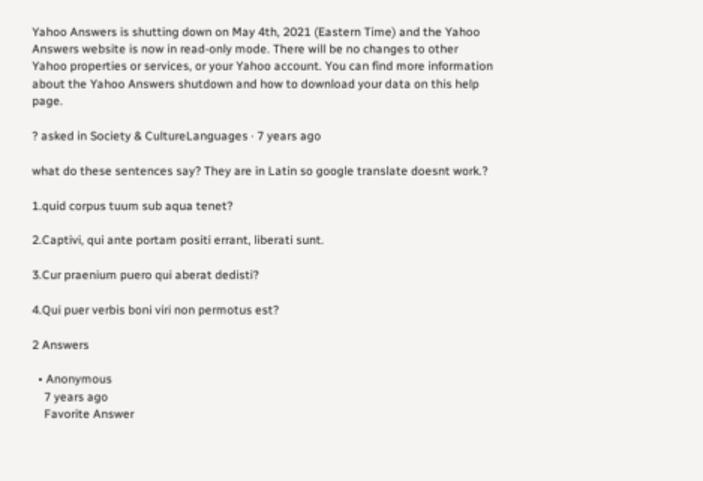Yahoo Answers is shutting down on May 4th, 2021 (Eastern Time) and the Yahoo Answers website is now in read-only mode. There will be no changes to other Yahoo properties or services, or your Yahoo account. You can find more information about the Yahoo Answers shutdown and how to download your data on this help page.

? asked in Society & CultureLanguages · 7 years ago

what do these sentences say? They are in Latin so google translate doesnt work.?

1.quid corpus tuum sub aqua tenet?

2.Captivi, qui ante portam positi errant, liberati sunt.

3.Cur praenium puero qui aberat dedisti?

4.Qui puer verbis boni viri non permotus est?

2 Answers

  • Anonymous
    7 years ago
    Favorite Answer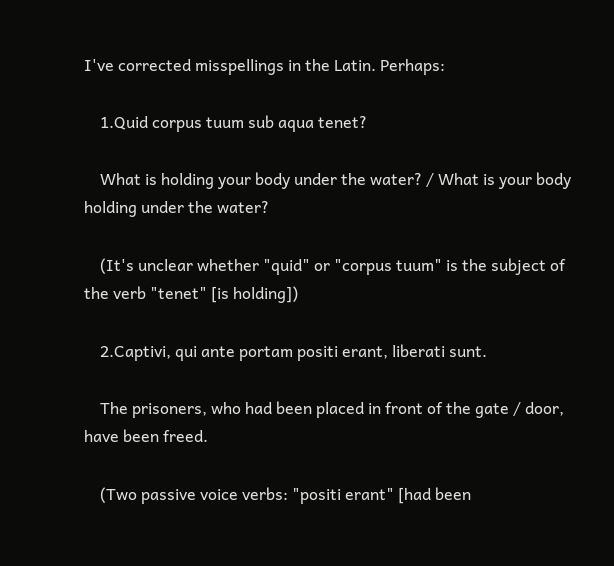I've corrected misspellings in the Latin. Perhaps:

    1.Quid corpus tuum sub aqua tenet?

    What is holding your body under the water? / What is your body holding under the water?

    (It's unclear whether "quid" or "corpus tuum" is the subject of the verb "tenet" [is holding])

    2.Captivi, qui ante portam positi erant, liberati sunt.

    The prisoners, who had been placed in front of the gate / door, have been freed.

    (Two passive voice verbs: "positi erant" [had been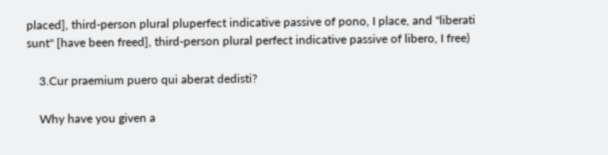placed], third-person plural pluperfect indicative passive of pono, I place, and "liberati sunt" [have been freed], third-person plural perfect indicative passive of libero, I free)

    3.Cur praemium puero qui aberat dedisti?

    Why have you given a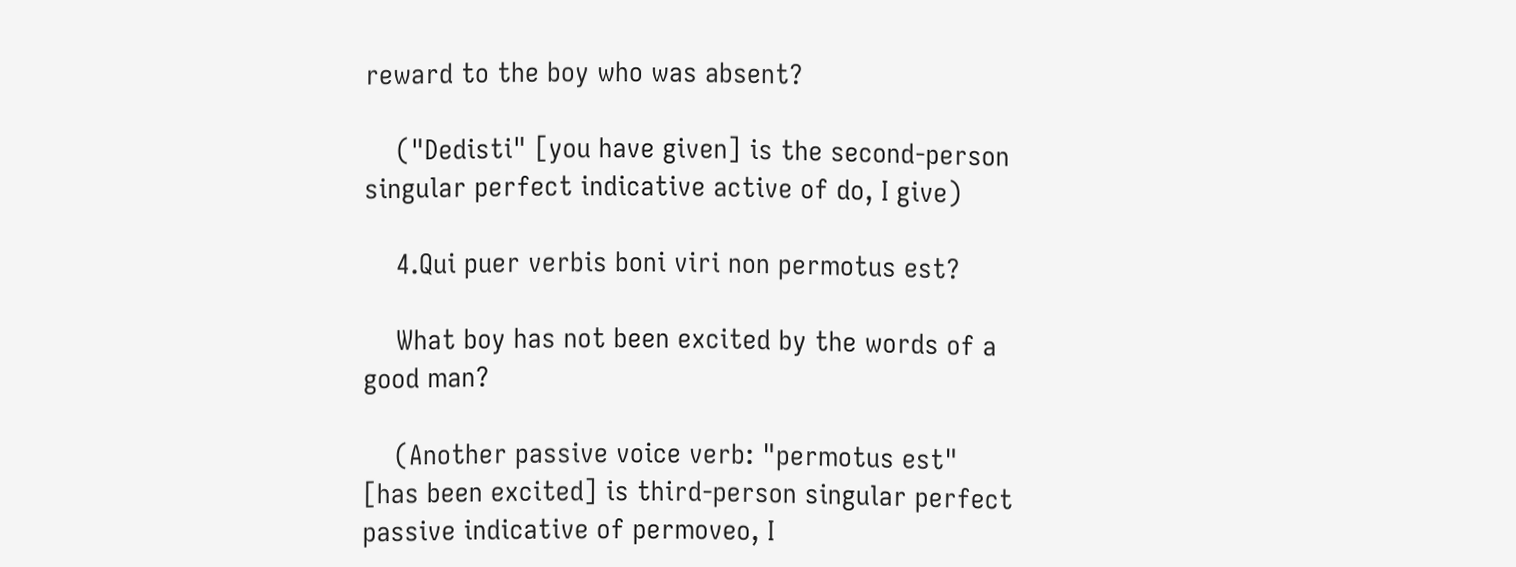reward to the boy who was absent?

    ("Dedisti" [you have given] is the second-person singular perfect indicative active of do, I give)

    4.Qui puer verbis boni viri non permotus est?

    What boy has not been excited by the words of a good man?

    (Another passive voice verb: "permotus est" [has been excited] is third-person singular perfect passive indicative of permoveo, I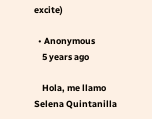excite)

  • Anonymous
    5 years ago

    Hola, me llamo Selena Quintanilla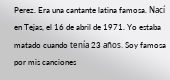Perez. Era una cantante latina famosa. Nací en Tejas, el 16 de abril de 1971. Yo estaba matado cuando tenía 23 años. Soy famosa por mis canciones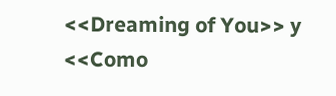<<Dreaming of You>> y <<Como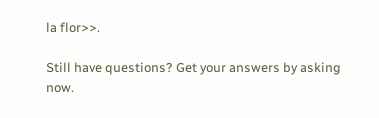la flor>>.

Still have questions? Get your answers by asking now.